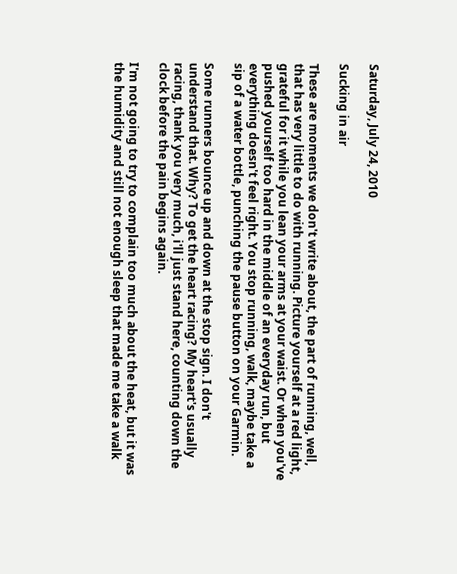Saturday, July 24, 2010

Sucking in air

These are moments we don't write about, the part of running, well, that has very little to do with running. Picture yourself at a red light, grateful for it while you lean your arms at your waist. Or when you've pushed yourself too hard in the middle of an everyday run, but everything doesn't feel right. You stop running, walk, maybe take a sip of a water bottle, punching the pause button on your Garmin.

Some runners bounce up and down at the stop sign. I don't understand that. Why? To get the heart racing? My heart's usually racing, thank you very much, i'll just stand here, counting down the clock before the pain begins again.

I'm not going to try to complain too much about the heat, but it was the humidity and still not enough sleep that made me take a walk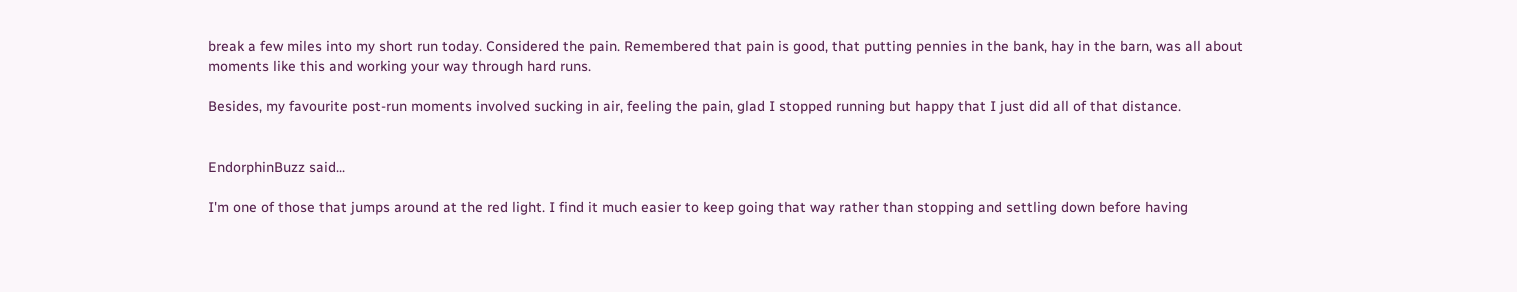break a few miles into my short run today. Considered the pain. Remembered that pain is good, that putting pennies in the bank, hay in the barn, was all about moments like this and working your way through hard runs.

Besides, my favourite post-run moments involved sucking in air, feeling the pain, glad I stopped running but happy that I just did all of that distance.


EndorphinBuzz said...

I'm one of those that jumps around at the red light. I find it much easier to keep going that way rather than stopping and settling down before having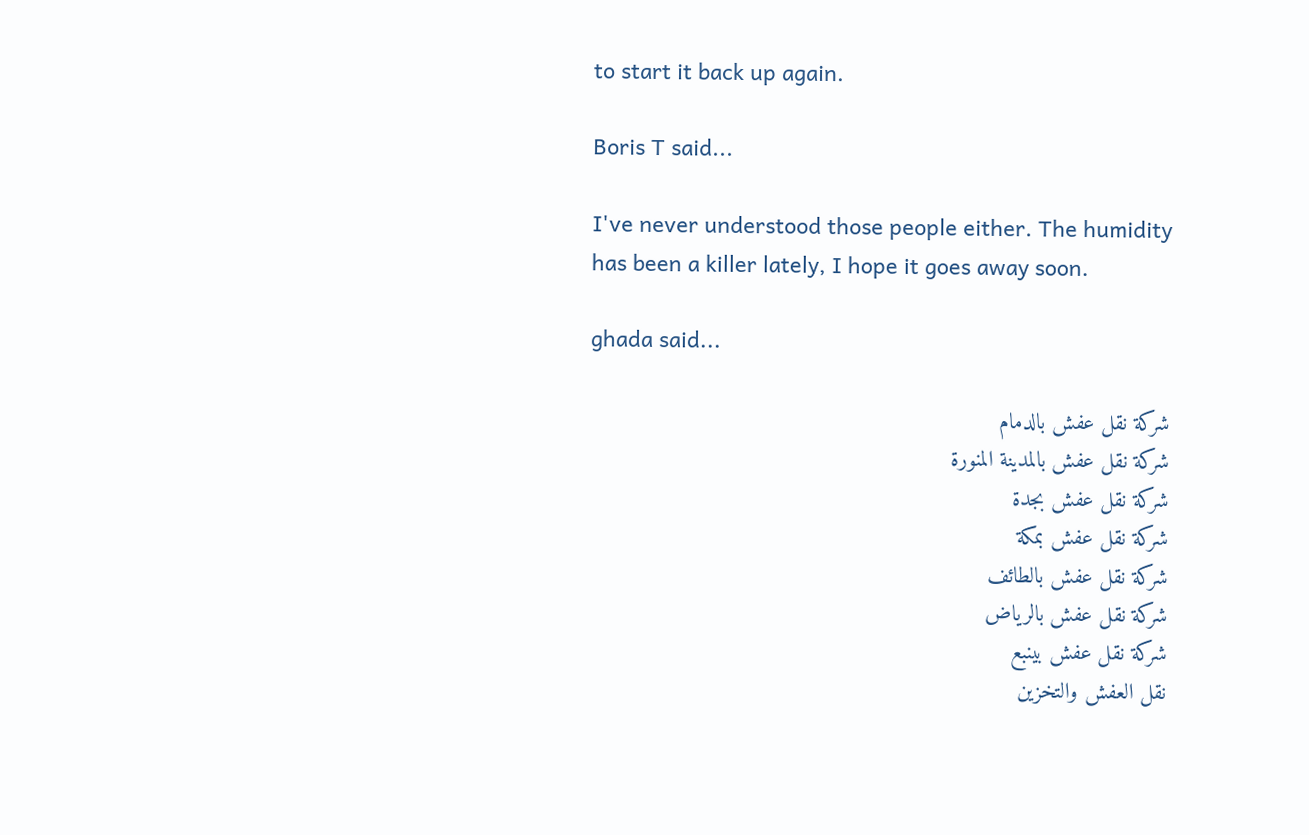to start it back up again.

Boris T said...

I've never understood those people either. The humidity has been a killer lately, I hope it goes away soon.

ghada said...

شركة نقل عفش بالدمام
شركة نقل عفش بالمدينة المنورة
شركة نقل عفش بجدة
شركة نقل عفش بمكة
شركة نقل عفش بالطائف
شركة نقل عفش بالرياض
شركة نقل عفش بينبع
نقل العفش والتخزين